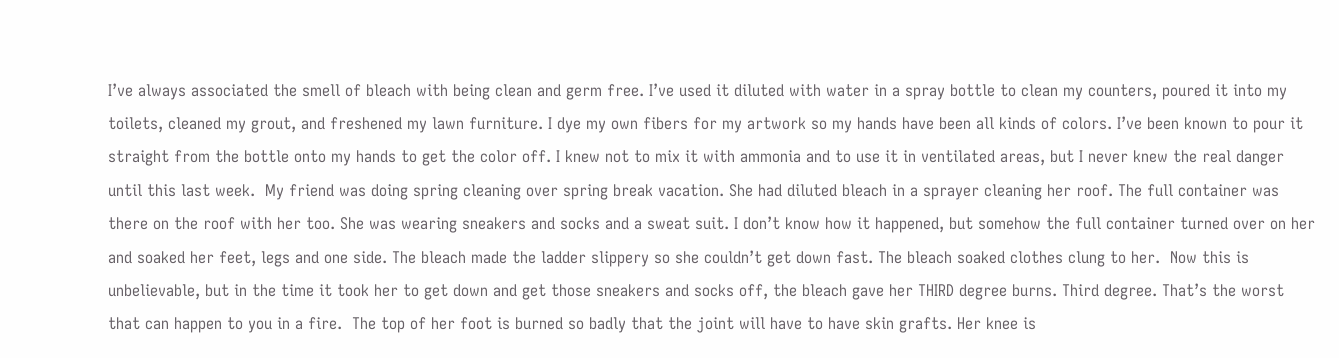I’ve always associated the smell of bleach with being clean and germ free. I’ve used it diluted with water in a spray bottle to clean my counters, poured it into my toilets, cleaned my grout, and freshened my lawn furniture. I dye my own fibers for my artwork so my hands have been all kinds of colors. I’ve been known to pour it straight from the bottle onto my hands to get the color off. I knew not to mix it with ammonia and to use it in ventilated areas, but I never knew the real danger until this last week.  My friend was doing spring cleaning over spring break vacation. She had diluted bleach in a sprayer cleaning her roof. The full container was there on the roof with her too. She was wearing sneakers and socks and a sweat suit. I don’t know how it happened, but somehow the full container turned over on her and soaked her feet, legs and one side. The bleach made the ladder slippery so she couldn’t get down fast. The bleach soaked clothes clung to her.  Now this is unbelievable, but in the time it took her to get down and get those sneakers and socks off, the bleach gave her THIRD degree burns. Third degree. That’s the worst that can happen to you in a fire.  The top of her foot is burned so badly that the joint will have to have skin grafts. Her knee is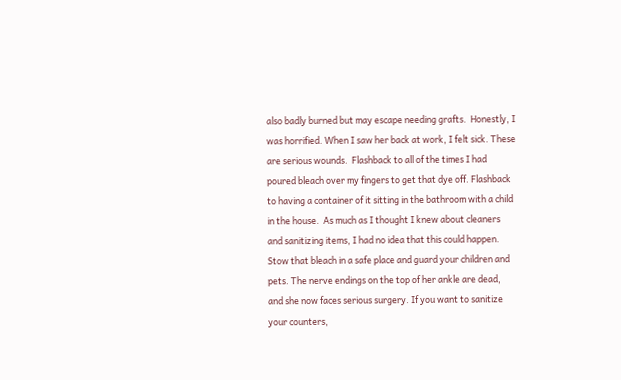also badly burned but may escape needing grafts.  Honestly, I was horrified. When I saw her back at work, I felt sick. These are serious wounds.  Flashback to all of the times I had poured bleach over my fingers to get that dye off. Flashback to having a container of it sitting in the bathroom with a child in the house.  As much as I thought I knew about cleaners and sanitizing items, I had no idea that this could happen. Stow that bleach in a safe place and guard your children and pets. The nerve endings on the top of her ankle are dead, and she now faces serious surgery. If you want to sanitize your counters,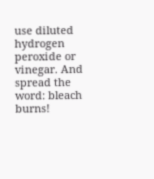use diluted hydrogen peroxide or vinegar. And spread the word: bleach burns!